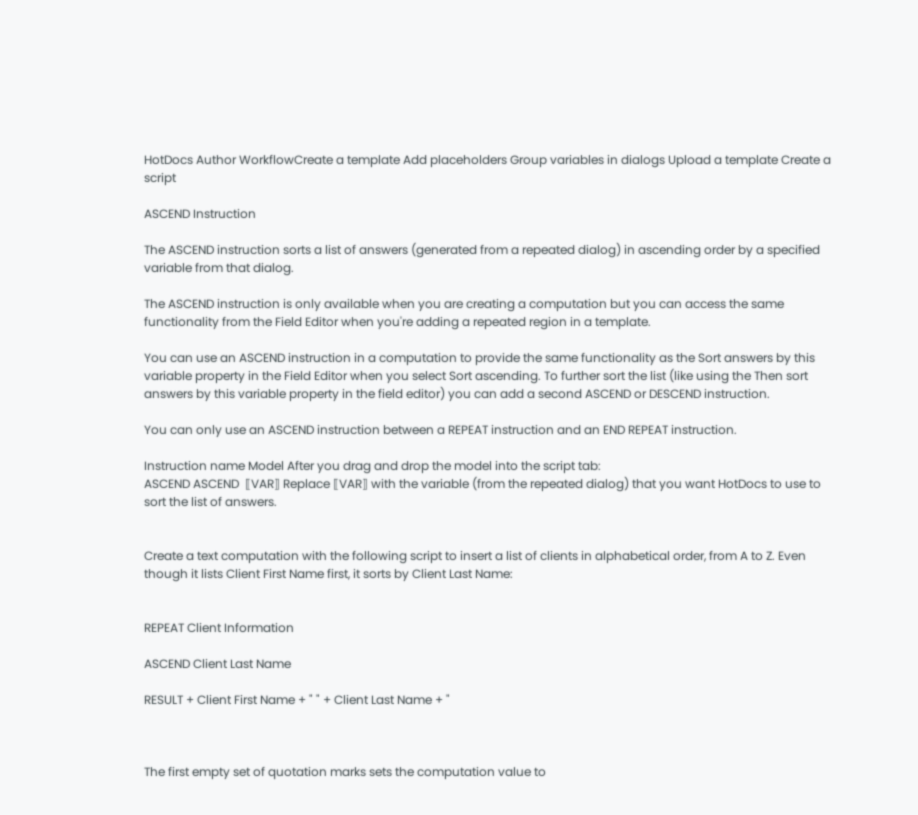HotDocs Author WorkflowCreate a template Add placeholders Group variables in dialogs Upload a template Create a script

ASCEND Instruction

The ASCEND instruction sorts a list of answers (generated from a repeated dialog) in ascending order by a specified variable from that dialog.

The ASCEND instruction is only available when you are creating a computation but you can access the same functionality from the Field Editor when you're adding a repeated region in a template.

You can use an ASCEND instruction in a computation to provide the same functionality as the Sort answers by this variable property in the Field Editor when you select Sort ascending. To further sort the list (like using the Then sort answers by this variable property in the field editor) you can add a second ASCEND or DESCEND instruction.

You can only use an ASCEND instruction between a REPEAT instruction and an END REPEAT instruction.

Instruction name Model After you drag and drop the model into the script tab:
ASCEND ASCEND  ⟦VAR⟧ Replace ⟦VAR⟧ with the variable (from the repeated dialog) that you want HotDocs to use to sort the list of answers.


Create a text computation with the following script to insert a list of clients in alphabetical order, from A to Z. Even though it lists Client First Name first, it sorts by Client Last Name:


REPEAT Client Information

ASCEND Client Last Name

RESULT + Client First Name + " " + Client Last Name + "



The first empty set of quotation marks sets the computation value to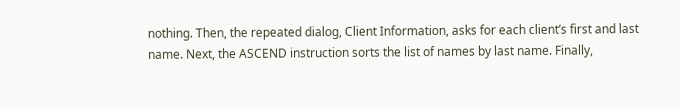nothing. Then, the repeated dialog, Client Information, asks for each client’s first and last name. Next, the ASCEND instruction sorts the list of names by last name. Finally,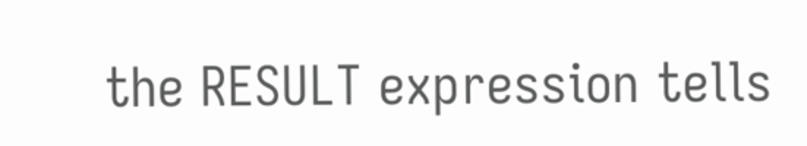the RESULT expression tells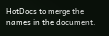HotDocs to merge the names in the document.